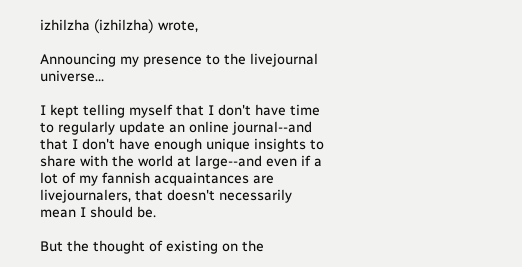izhilzha (izhilzha) wrote,

Announcing my presence to the livejournal universe...

I kept telling myself that I don't have time to regularly update an online journal--and that I don't have enough unique insights to share with the world at large--and even if a lot of my fannish acquaintances are livejournalers, that doesn't necessarily mean I should be.

But the thought of existing on the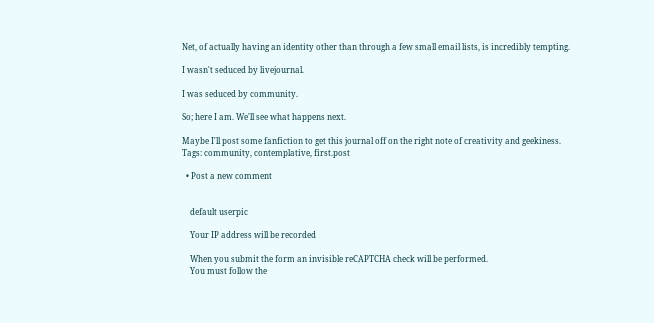Net, of actually having an identity other than through a few small email lists, is incredibly tempting.

I wasn't seduced by livejournal.

I was seduced by community.

So; here I am. We'll see what happens next.

Maybe I'll post some fanfiction to get this journal off on the right note of creativity and geekiness.
Tags: community, contemplative, first.post

  • Post a new comment


    default userpic

    Your IP address will be recorded

    When you submit the form an invisible reCAPTCHA check will be performed.
    You must follow the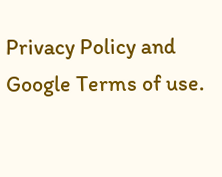Privacy Policy and Google Terms of use.